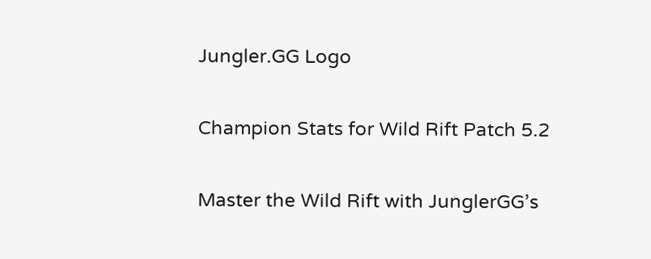Jungler.GG Logo

Champion Stats for Wild Rift Patch 5.2

Master the Wild Rift with JunglerGG’s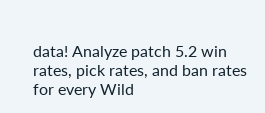data! Analyze patch 5.2 win rates, pick rates, and ban rates for every Wild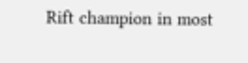Rift champion in most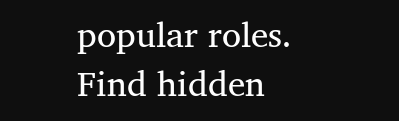popular roles. Find hidden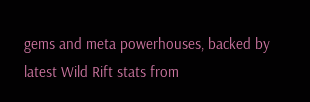gems and meta powerhouses, backed by latest Wild Rift stats from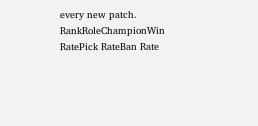every new patch.
RankRoleChampionWin RatePick RateBan Rate